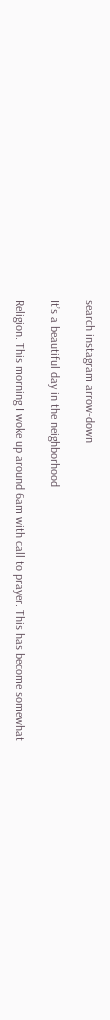search instagram arrow-down

It’s a beautiful day in the neighborhood

Religion. This morning I woke up around 6am with call to prayer. This has become somewhat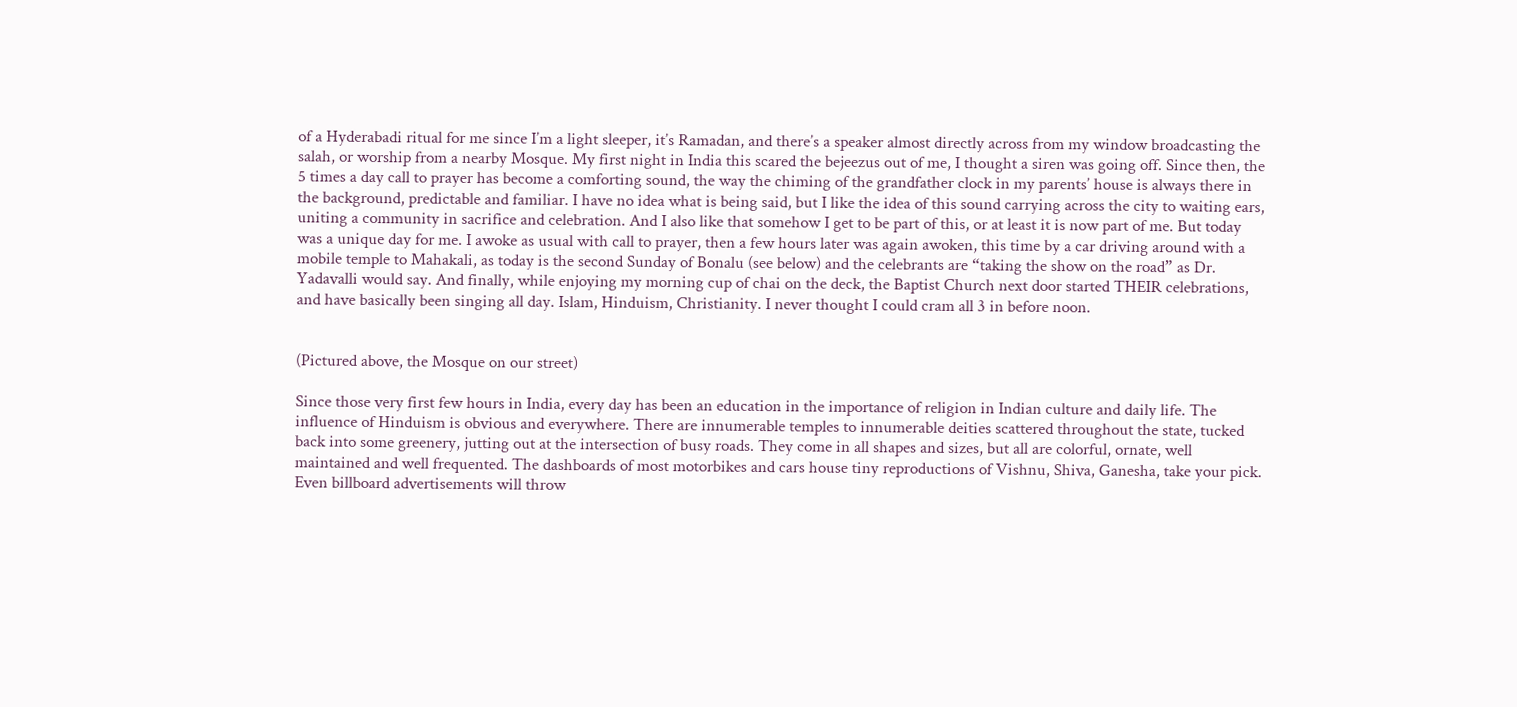of a Hyderabadi ritual for me since I’m a light sleeper, it’s Ramadan, and there’s a speaker almost directly across from my window broadcasting the salah, or worship from a nearby Mosque. My first night in India this scared the bejeezus out of me, I thought a siren was going off. Since then, the 5 times a day call to prayer has become a comforting sound, the way the chiming of the grandfather clock in my parents’ house is always there in the background, predictable and familiar. I have no idea what is being said, but I like the idea of this sound carrying across the city to waiting ears, uniting a community in sacrifice and celebration. And I also like that somehow I get to be part of this, or at least it is now part of me. But today was a unique day for me. I awoke as usual with call to prayer, then a few hours later was again awoken, this time by a car driving around with a mobile temple to Mahakali, as today is the second Sunday of Bonalu (see below) and the celebrants are “taking the show on the road” as Dr. Yadavalli would say. And finally, while enjoying my morning cup of chai on the deck, the Baptist Church next door started THEIR celebrations, and have basically been singing all day. Islam, Hinduism, Christianity. I never thought I could cram all 3 in before noon.


(Pictured above, the Mosque on our street)

Since those very first few hours in India, every day has been an education in the importance of religion in Indian culture and daily life. The influence of Hinduism is obvious and everywhere. There are innumerable temples to innumerable deities scattered throughout the state, tucked back into some greenery, jutting out at the intersection of busy roads. They come in all shapes and sizes, but all are colorful, ornate, well maintained and well frequented. The dashboards of most motorbikes and cars house tiny reproductions of Vishnu, Shiva, Ganesha, take your pick. Even billboard advertisements will throw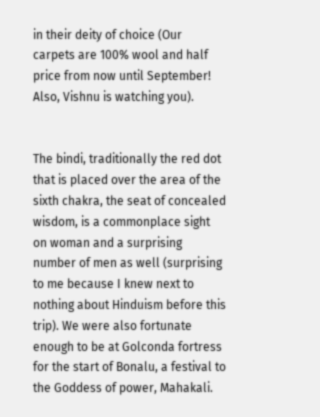in their deity of choice (Our carpets are 100% wool and half price from now until September! Also, Vishnu is watching you).


The bindi, traditionally the red dot that is placed over the area of the sixth chakra, the seat of concealed wisdom, is a commonplace sight on woman and a surprising number of men as well (surprising to me because I knew next to nothing about Hinduism before this trip). We were also fortunate enough to be at Golconda fortress for the start of Bonalu, a festival to the Goddess of power, Mahakali.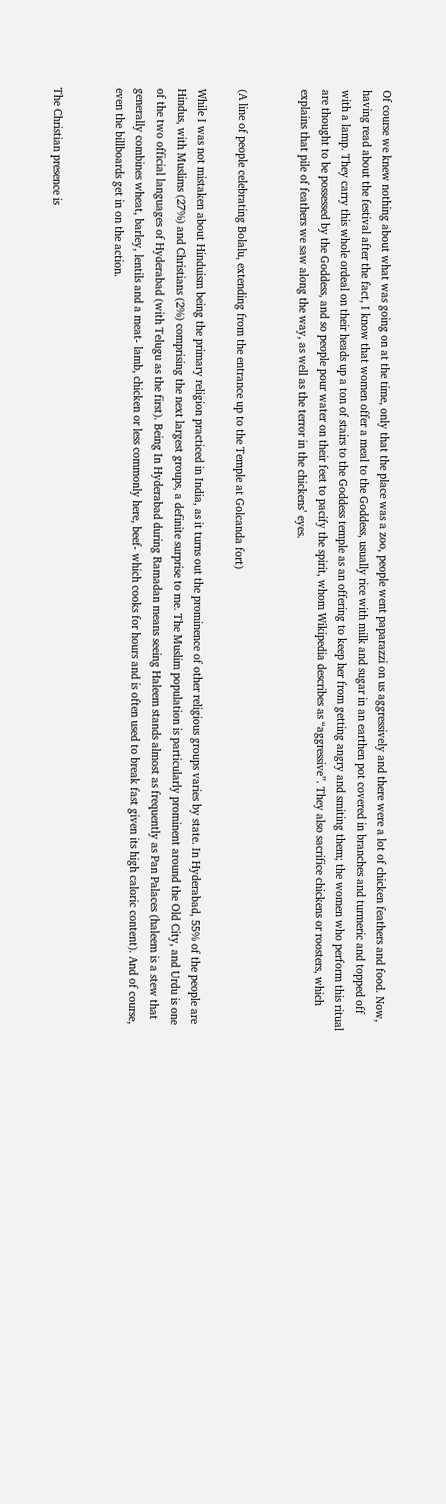Of course we knew nothing about what was going on at the time, only that the place was a zoo, people went paparazzi on us aggressively and there were a lot of chicken feathers and food. Now, having read about the festival after the fact, I know that women offer a meal to the Goddess, usually rice with milk and sugar in an earthen pot covered in branches and turmeric and topped off with a lamp. They carry this whole ordeal on their heads up a ton of stairs to the Goddess temple as an offering to keep her from getting angry and smiting them; the women who perform this ritual are thought to be possessed by the Goddess, and so people pour water on their feet to pacify the spirit, whom Wikipedia describes as “aggressive”. They also sacrifice chickens or roosters, which explains that pile of feathers we saw along the way, as well as the terror in the chickens’ eyes.


(A line of people celebrating Bolalu, extending from the entrance up to the Temple at Golcanda fort)

While I was not mistaken about Hinduism being the primary religion practiced in India, as it turns out the prominence of other religious groups varies by state. In Hyderabad, 55% of the people are Hindus, with Muslims (27%) and Christians (2%) comprising the next largest groups, a definite surprise to me. The Muslim population is particularly prominent around the Old City, and Urdu is one of the two official languages of Hyderabad (with Telugu as the first). Being In Hyderabad during Ramadan means seeing Haleem stands almost as frequently as Pan Palaces (haleem is a stew that generally combines wheat, barley, lentils and a meat- lamb, chicken or less commonly here, beef- which cooks for hours and is often used to break fast given its high caloric content). And of course, even the billboards get in on the action.


The Christian presence is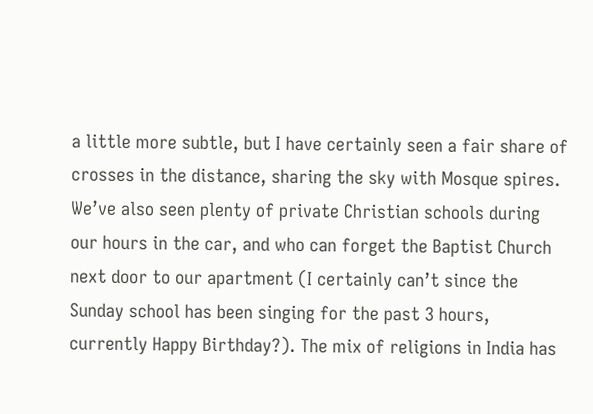a little more subtle, but I have certainly seen a fair share of crosses in the distance, sharing the sky with Mosque spires. We’ve also seen plenty of private Christian schools during our hours in the car, and who can forget the Baptist Church next door to our apartment (I certainly can’t since the Sunday school has been singing for the past 3 hours, currently Happy Birthday?). The mix of religions in India has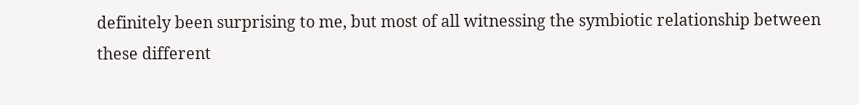definitely been surprising to me, but most of all witnessing the symbiotic relationship between these different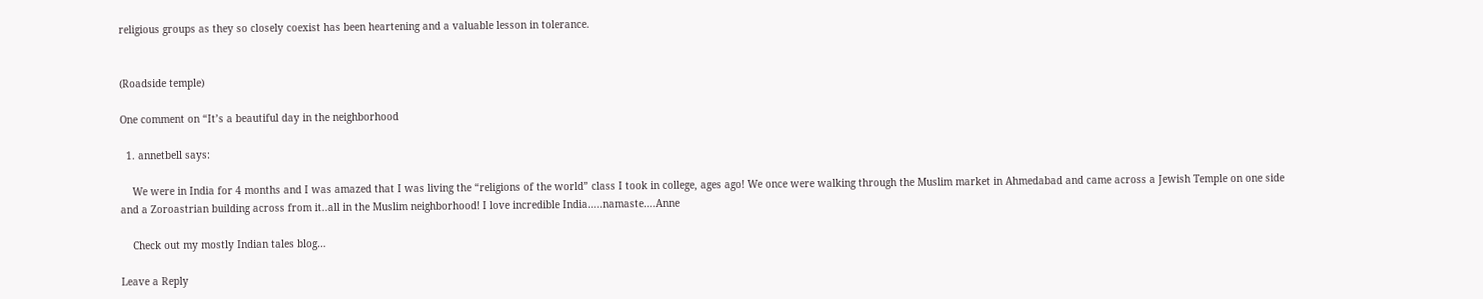religious groups as they so closely coexist has been heartening and a valuable lesson in tolerance.


(Roadside temple)

One comment on “It’s a beautiful day in the neighborhood

  1. annetbell says:

    We were in India for 4 months and I was amazed that I was living the “religions of the world” class I took in college, ages ago! We once were walking through the Muslim market in Ahmedabad and came across a Jewish Temple on one side and a Zoroastrian building across from it..all in the Muslim neighborhood! I love incredible India…..namaste….Anne

    Check out my mostly Indian tales blog…

Leave a Reply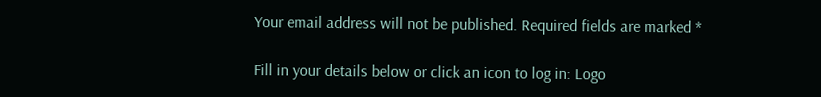Your email address will not be published. Required fields are marked *

Fill in your details below or click an icon to log in: Logo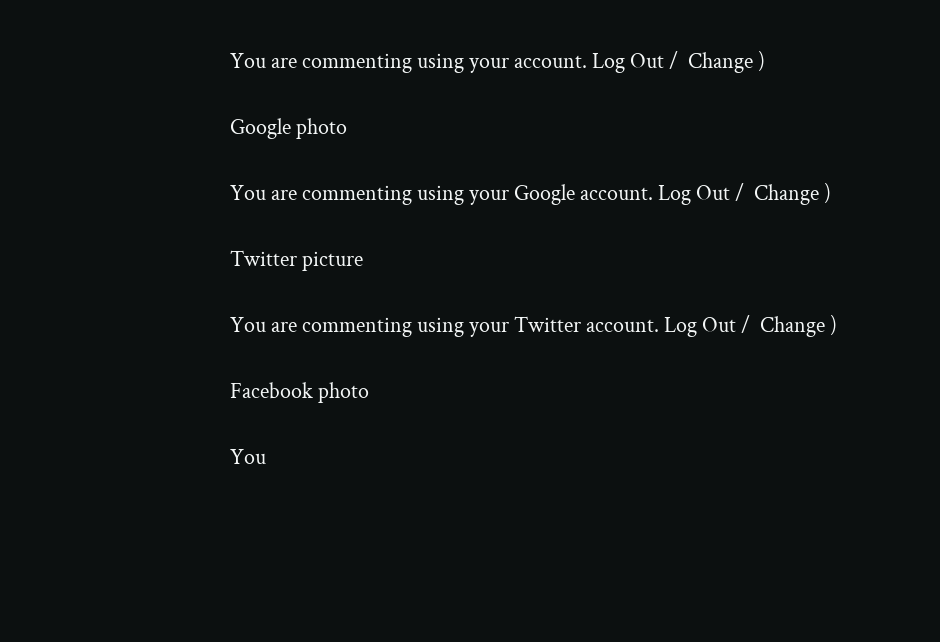You are commenting using your account. Log Out /  Change )

Google photo

You are commenting using your Google account. Log Out /  Change )

Twitter picture

You are commenting using your Twitter account. Log Out /  Change )

Facebook photo

You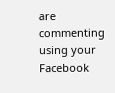are commenting using your Facebook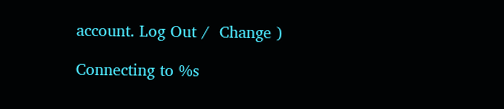account. Log Out /  Change )

Connecting to %s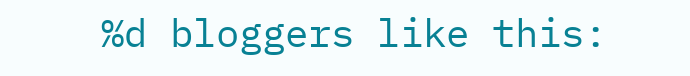%d bloggers like this: